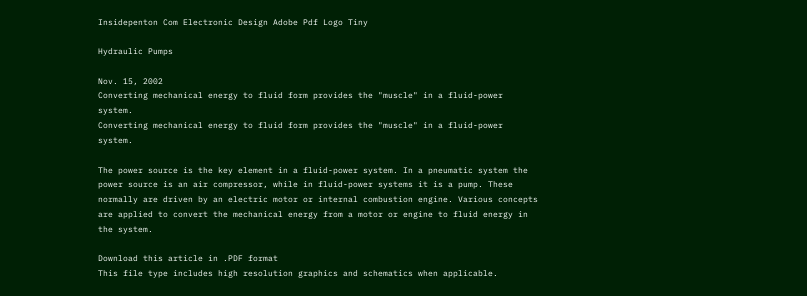Insidepenton Com Electronic Design Adobe Pdf Logo Tiny

Hydraulic Pumps

Nov. 15, 2002
Converting mechanical energy to fluid form provides the "muscle" in a fluid-power system.
Converting mechanical energy to fluid form provides the "muscle" in a fluid-power system.

The power source is the key element in a fluid-power system. In a pneumatic system the power source is an air compressor, while in fluid-power systems it is a pump. These normally are driven by an electric motor or internal combustion engine. Various concepts are applied to convert the mechanical energy from a motor or engine to fluid energy in the system.

Download this article in .PDF format
This file type includes high resolution graphics and schematics when applicable.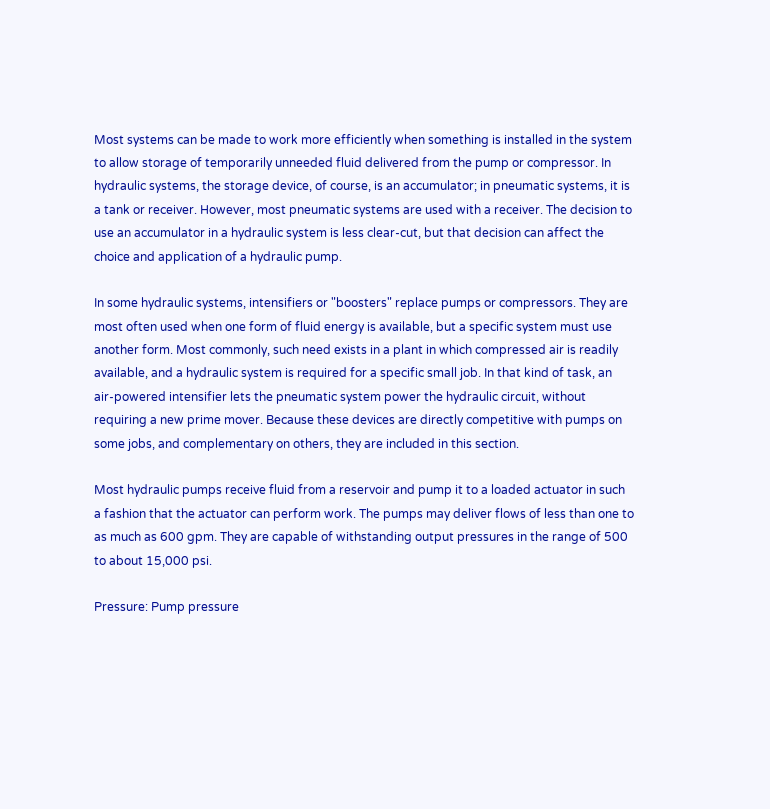Most systems can be made to work more efficiently when something is installed in the system to allow storage of temporarily unneeded fluid delivered from the pump or compressor. In hydraulic systems, the storage device, of course, is an accumulator; in pneumatic systems, it is a tank or receiver. However, most pneumatic systems are used with a receiver. The decision to use an accumulator in a hydraulic system is less clear-cut, but that decision can affect the choice and application of a hydraulic pump.

In some hydraulic systems, intensifiers or "boosters" replace pumps or compressors. They are most often used when one form of fluid energy is available, but a specific system must use another form. Most commonly, such need exists in a plant in which compressed air is readily available, and a hydraulic system is required for a specific small job. In that kind of task, an air-powered intensifier lets the pneumatic system power the hydraulic circuit, without requiring a new prime mover. Because these devices are directly competitive with pumps on some jobs, and complementary on others, they are included in this section.

Most hydraulic pumps receive fluid from a reservoir and pump it to a loaded actuator in such a fashion that the actuator can perform work. The pumps may deliver flows of less than one to as much as 600 gpm. They are capable of withstanding output pressures in the range of 500 to about 15,000 psi.

Pressure: Pump pressure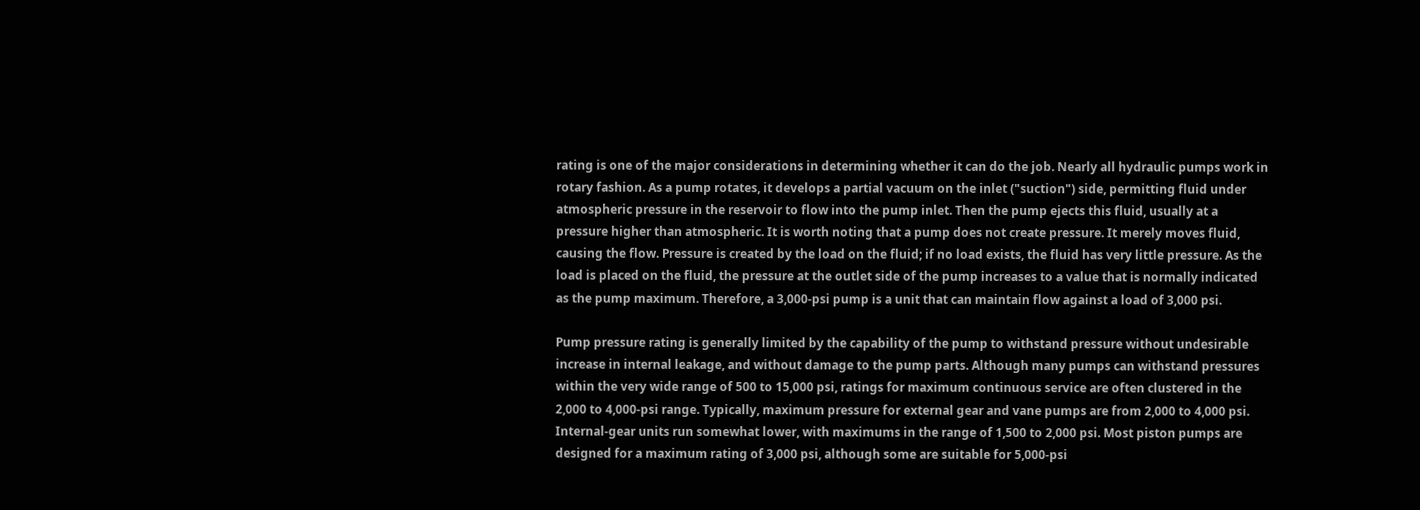rating is one of the major considerations in determining whether it can do the job. Nearly all hydraulic pumps work in rotary fashion. As a pump rotates, it develops a partial vacuum on the inlet ("suction") side, permitting fluid under atmospheric pressure in the reservoir to flow into the pump inlet. Then the pump ejects this fluid, usually at a pressure higher than atmospheric. It is worth noting that a pump does not create pressure. It merely moves fluid, causing the flow. Pressure is created by the load on the fluid; if no load exists, the fluid has very little pressure. As the load is placed on the fluid, the pressure at the outlet side of the pump increases to a value that is normally indicated as the pump maximum. Therefore, a 3,000-psi pump is a unit that can maintain flow against a load of 3,000 psi.

Pump pressure rating is generally limited by the capability of the pump to withstand pressure without undesirable increase in internal leakage, and without damage to the pump parts. Although many pumps can withstand pressures within the very wide range of 500 to 15,000 psi, ratings for maximum continuous service are often clustered in the 2,000 to 4,000-psi range. Typically, maximum pressure for external gear and vane pumps are from 2,000 to 4,000 psi. Internal-gear units run somewhat lower, with maximums in the range of 1,500 to 2,000 psi. Most piston pumps are designed for a maximum rating of 3,000 psi, although some are suitable for 5,000-psi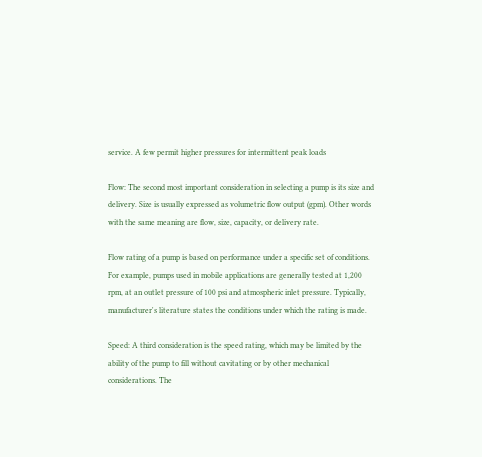service. A few permit higher pressures for intermittent peak loads

Flow: The second most important consideration in selecting a pump is its size and delivery. Size is usually expressed as volumetric flow output (gpm). Other words with the same meaning are flow, size, capacity, or delivery rate.

Flow rating of a pump is based on performance under a specific set of conditions. For example, pumps used in mobile applications are generally tested at 1,200 rpm, at an outlet pressure of 100 psi and atmospheric inlet pressure. Typically, manufacturer's literature states the conditions under which the rating is made.

Speed: A third consideration is the speed rating, which may be limited by the ability of the pump to fill without cavitating or by other mechanical considerations. The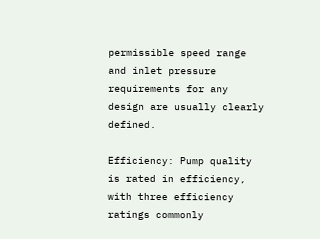permissible speed range and inlet pressure requirements for any design are usually clearly defined.

Efficiency: Pump quality is rated in efficiency, with three efficiency ratings commonly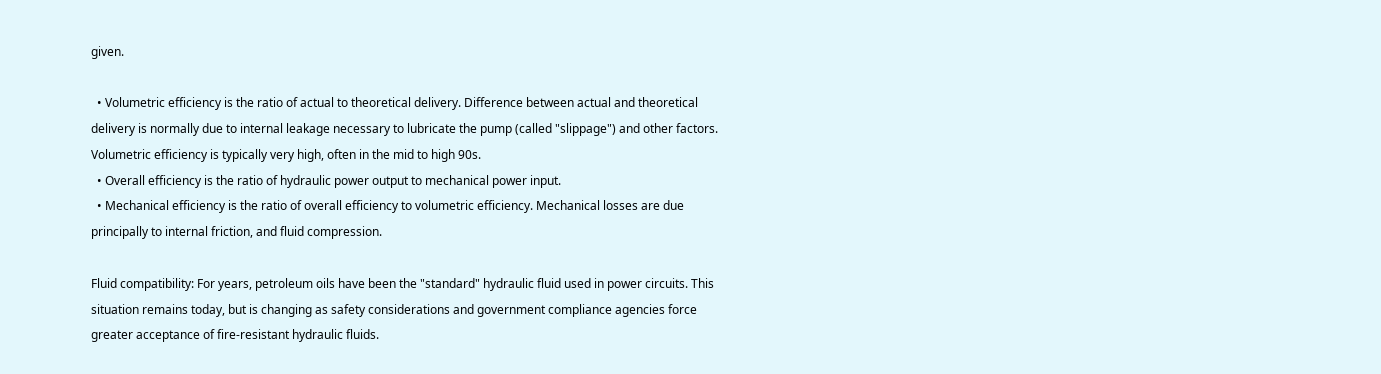given.

  • Volumetric efficiency is the ratio of actual to theoretical delivery. Difference between actual and theoretical delivery is normally due to internal leakage necessary to lubricate the pump (called "slippage") and other factors. Volumetric efficiency is typically very high, often in the mid to high 90s.
  • Overall efficiency is the ratio of hydraulic power output to mechanical power input.
  • Mechanical efficiency is the ratio of overall efficiency to volumetric efficiency. Mechanical losses are due principally to internal friction, and fluid compression.

Fluid compatibility: For years, petroleum oils have been the "standard" hydraulic fluid used in power circuits. This situation remains today, but is changing as safety considerations and government compliance agencies force greater acceptance of fire-resistant hydraulic fluids.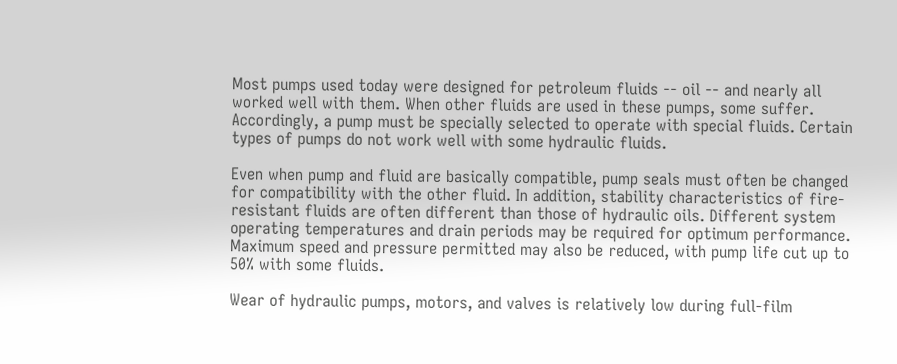Most pumps used today were designed for petroleum fluids -- oil -- and nearly all worked well with them. When other fluids are used in these pumps, some suffer. Accordingly, a pump must be specially selected to operate with special fluids. Certain types of pumps do not work well with some hydraulic fluids.

Even when pump and fluid are basically compatible, pump seals must often be changed for compatibility with the other fluid. In addition, stability characteristics of fire-resistant fluids are often different than those of hydraulic oils. Different system operating temperatures and drain periods may be required for optimum performance. Maximum speed and pressure permitted may also be reduced, with pump life cut up to 50% with some fluids.

Wear of hydraulic pumps, motors, and valves is relatively low during full-film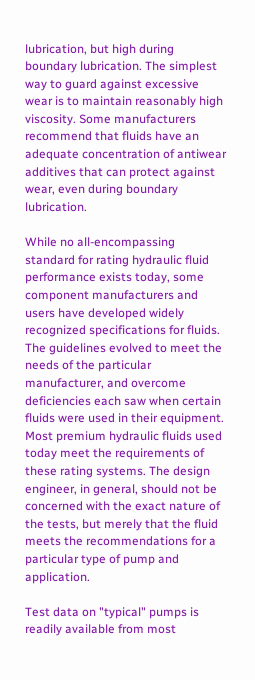lubrication, but high during boundary lubrication. The simplest way to guard against excessive wear is to maintain reasonably high viscosity. Some manufacturers recommend that fluids have an adequate concentration of antiwear additives that can protect against wear, even during boundary lubrication.

While no all-encompassing standard for rating hydraulic fluid performance exists today, some component manufacturers and users have developed widely recognized specifications for fluids. The guidelines evolved to meet the needs of the particular manufacturer, and overcome deficiencies each saw when certain fluids were used in their equipment. Most premium hydraulic fluids used today meet the requirements of these rating systems. The design engineer, in general, should not be concerned with the exact nature of the tests, but merely that the fluid meets the recommendations for a particular type of pump and application.

Test data on "typical" pumps is readily available from most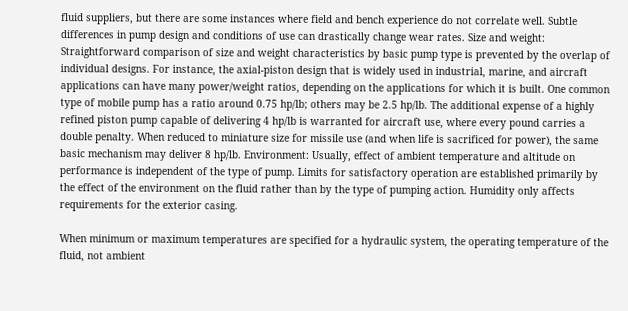fluid suppliers, but there are some instances where field and bench experience do not correlate well. Subtle differences in pump design and conditions of use can drastically change wear rates. Size and weight: Straightforward comparison of size and weight characteristics by basic pump type is prevented by the overlap of individual designs. For instance, the axial-piston design that is widely used in industrial, marine, and aircraft applications can have many power/weight ratios, depending on the applications for which it is built. One common type of mobile pump has a ratio around 0.75 hp/lb; others may be 2.5 hp/lb. The additional expense of a highly refined piston pump capable of delivering 4 hp/lb is warranted for aircraft use, where every pound carries a double penalty. When reduced to miniature size for missile use (and when life is sacrificed for power), the same basic mechanism may deliver 8 hp/lb. Environment: Usually, effect of ambient temperature and altitude on performance is independent of the type of pump. Limits for satisfactory operation are established primarily by the effect of the environment on the fluid rather than by the type of pumping action. Humidity only affects requirements for the exterior casing.

When minimum or maximum temperatures are specified for a hydraulic system, the operating temperature of the fluid, not ambient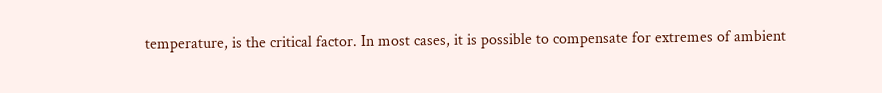temperature, is the critical factor. In most cases, it is possible to compensate for extremes of ambient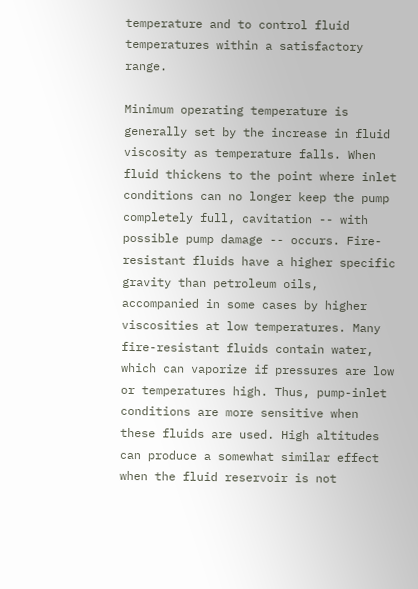temperature and to control fluid temperatures within a satisfactory range.

Minimum operating temperature is generally set by the increase in fluid viscosity as temperature falls. When fluid thickens to the point where inlet conditions can no longer keep the pump completely full, cavitation -- with possible pump damage -- occurs. Fire-resistant fluids have a higher specific gravity than petroleum oils, accompanied in some cases by higher viscosities at low temperatures. Many fire-resistant fluids contain water, which can vaporize if pressures are low or temperatures high. Thus, pump-inlet conditions are more sensitive when these fluids are used. High altitudes can produce a somewhat similar effect when the fluid reservoir is not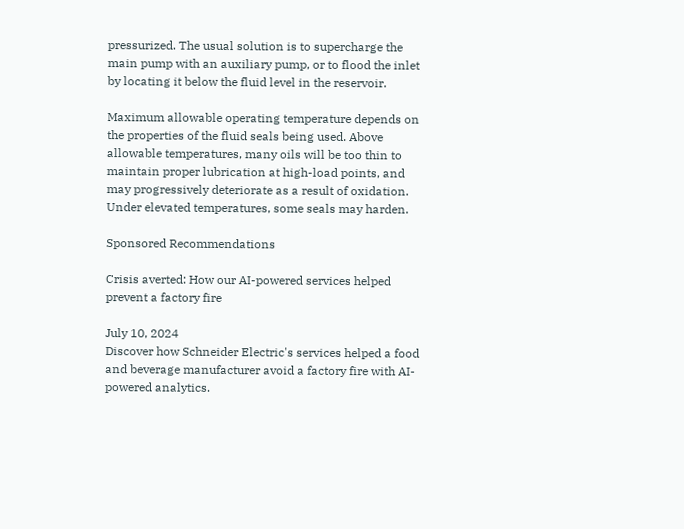pressurized. The usual solution is to supercharge the main pump with an auxiliary pump, or to flood the inlet by locating it below the fluid level in the reservoir.

Maximum allowable operating temperature depends on the properties of the fluid seals being used. Above allowable temperatures, many oils will be too thin to maintain proper lubrication at high-load points, and may progressively deteriorate as a result of oxidation. Under elevated temperatures, some seals may harden.

Sponsored Recommendations

Crisis averted: How our AI-powered services helped prevent a factory fire

July 10, 2024
Discover how Schneider Electric's services helped a food and beverage manufacturer avoid a factory fire with AI-powered analytics.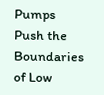Pumps Push the Boundaries of Low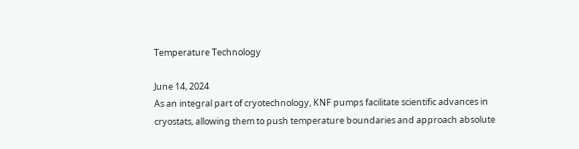Temperature Technology

June 14, 2024
As an integral part of cryotechnology, KNF pumps facilitate scientific advances in cryostats, allowing them to push temperature boundaries and approach absolute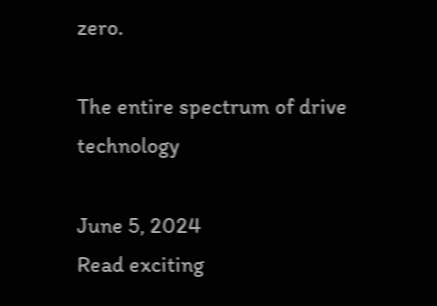zero.

The entire spectrum of drive technology

June 5, 2024
Read exciting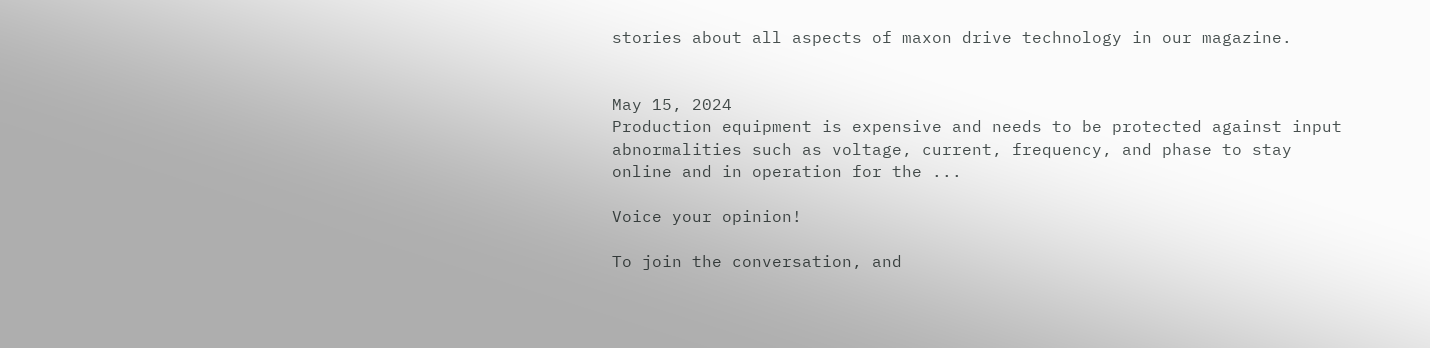stories about all aspects of maxon drive technology in our magazine.


May 15, 2024
Production equipment is expensive and needs to be protected against input abnormalities such as voltage, current, frequency, and phase to stay online and in operation for the ...

Voice your opinion!

To join the conversation, and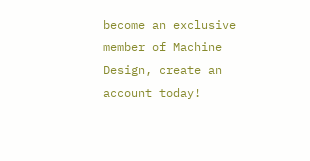become an exclusive member of Machine Design, create an account today!